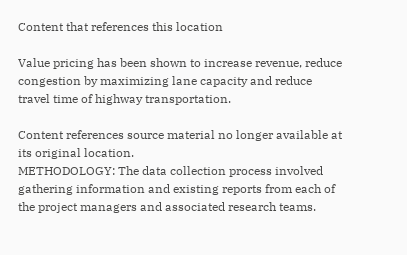Content that references this location

Value pricing has been shown to increase revenue, reduce congestion by maximizing lane capacity and reduce travel time of highway transportation.

Content references source material no longer available at its original location.
METHODOLOGY: The data collection process involved gathering information and existing reports from each of the project managers and associated research teams.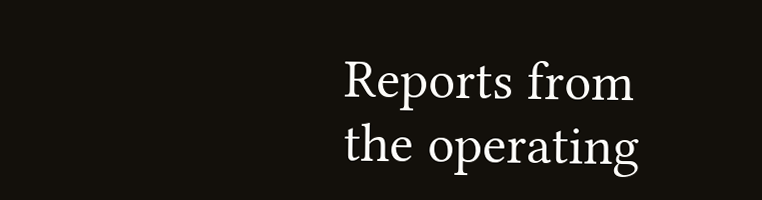Reports from the operating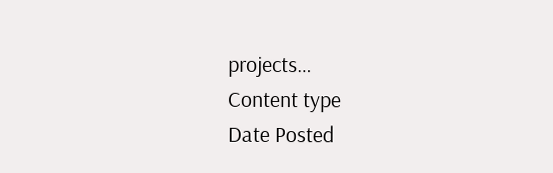projects…
Content type
Date Posted